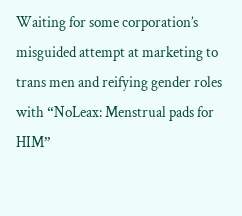Waiting for some corporation’s misguided attempt at marketing to trans men and reifying gender roles with “NoLeax: Menstrual pads for HIM”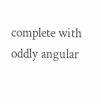complete with oddly angular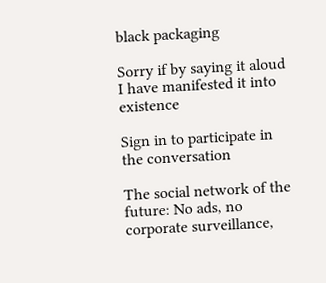black packaging

Sorry if by saying it aloud I have manifested it into existence

Sign in to participate in the conversation

The social network of the future: No ads, no corporate surveillance,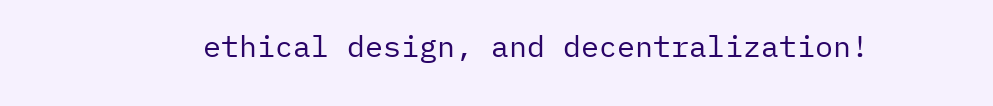ethical design, and decentralization!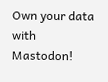Own your data with Mastodon!